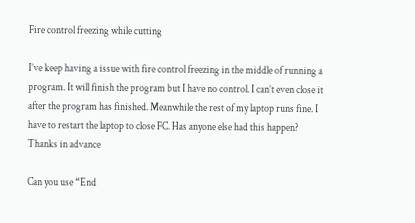Fire control freezing while cutting

I’ve keep having a issue with fire control freezing in the middle of running a program. It will finish the program but I have no control. I can’t even close it after the program has finished. Meanwhile the rest of my laptop runs fine. I have to restart the laptop to close FC. Has anyone else had this happen?
Thanks in advance

Can you use “End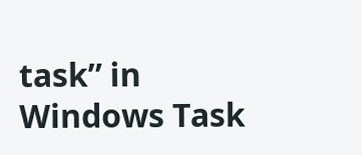task” in Windows Task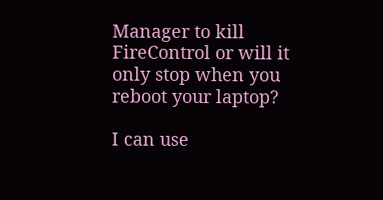Manager to kill FireControl or will it only stop when you reboot your laptop?

I can use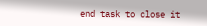end task to close it